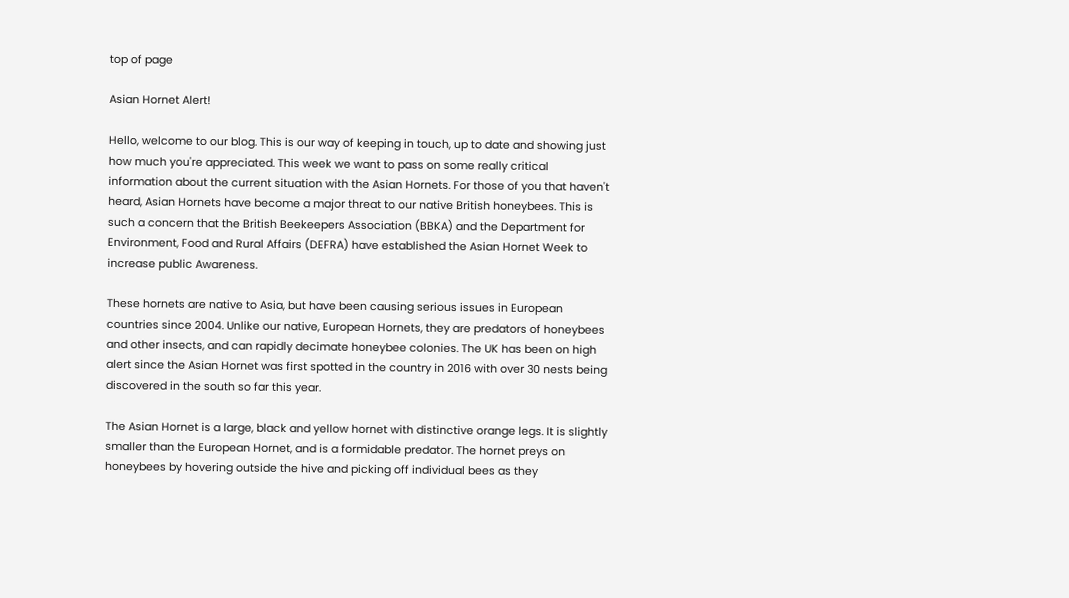top of page

Asian Hornet Alert!

Hello, welcome to our blog. This is our way of keeping in touch, up to date and showing just how much you're appreciated. This week we want to pass on some really critical information about the current situation with the Asian Hornets. For those of you that haven't heard, Asian Hornets have become a major threat to our native British honeybees. This is such a concern that the British Beekeepers Association (BBKA) and the Department for Environment, Food and Rural Affairs (DEFRA) have established the Asian Hornet Week to increase public Awareness.

These hornets are native to Asia, but have been causing serious issues in European countries since 2004. Unlike our native, European Hornets, they are predators of honeybees and other insects, and can rapidly decimate honeybee colonies. The UK has been on high alert since the Asian Hornet was first spotted in the country in 2016 with over 30 nests being discovered in the south so far this year.

The Asian Hornet is a large, black and yellow hornet with distinctive orange legs. It is slightly smaller than the European Hornet, and is a formidable predator. The hornet preys on honeybees by hovering outside the hive and picking off individual bees as they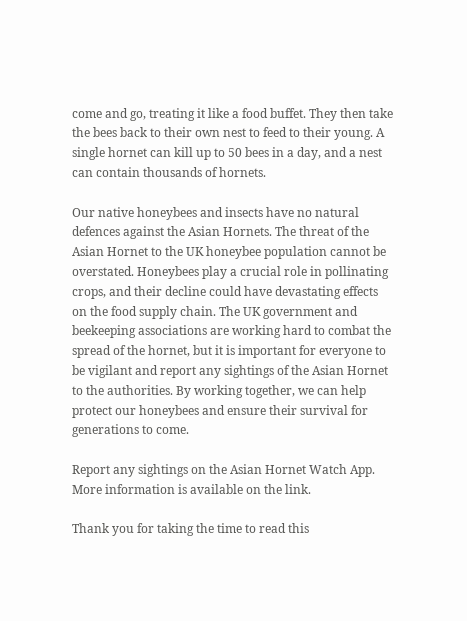come and go, treating it like a food buffet. They then take the bees back to their own nest to feed to their young. A single hornet can kill up to 50 bees in a day, and a nest can contain thousands of hornets.

Our native honeybees and insects have no natural defences against the Asian Hornets. The threat of the Asian Hornet to the UK honeybee population cannot be overstated. Honeybees play a crucial role in pollinating crops, and their decline could have devastating effects on the food supply chain. The UK government and beekeeping associations are working hard to combat the spread of the hornet, but it is important for everyone to be vigilant and report any sightings of the Asian Hornet to the authorities. By working together, we can help protect our honeybees and ensure their survival for generations to come.

Report any sightings on the Asian Hornet Watch App. More information is available on the link.

Thank you for taking the time to read this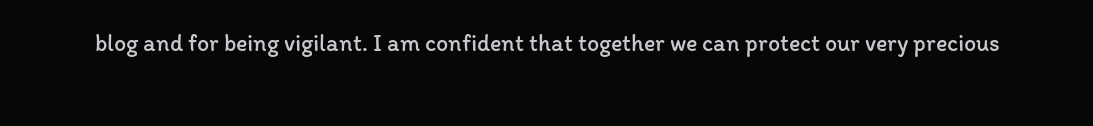blog and for being vigilant. I am confident that together we can protect our very precious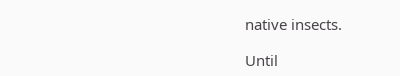native insects.

Until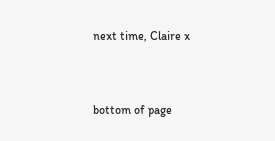next time, Claire x


bottom of page